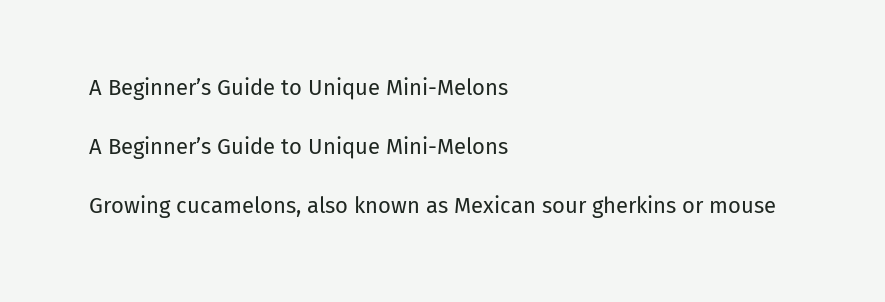A Beginner’s Guide to Unique Mini-Melons

A Beginner’s Guide to Unique Mini-Melons

Growing cucamelons, also known as Mexican sour gherkins or mouse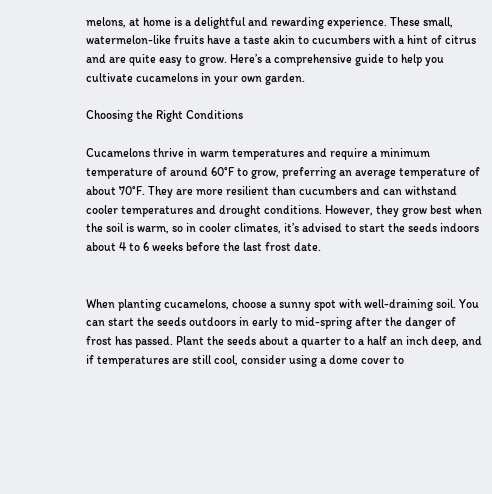melons, at home is a delightful and rewarding experience. These small, watermelon-like fruits have a taste akin to cucumbers with a hint of citrus and are quite easy to grow. Here’s a comprehensive guide to help you cultivate cucamelons in your own garden.

Choosing the Right Conditions

Cucamelons thrive in warm temperatures and require a minimum temperature of around 60°F to grow, preferring an average temperature of about 70°F. They are more resilient than cucumbers and can withstand cooler temperatures and drought conditions. However, they grow best when the soil is warm, so in cooler climates, it’s advised to start the seeds indoors about 4 to 6 weeks before the last frost date.


When planting cucamelons, choose a sunny spot with well-draining soil. You can start the seeds outdoors in early to mid-spring after the danger of frost has passed. Plant the seeds about a quarter to a half an inch deep, and if temperatures are still cool, consider using a dome cover to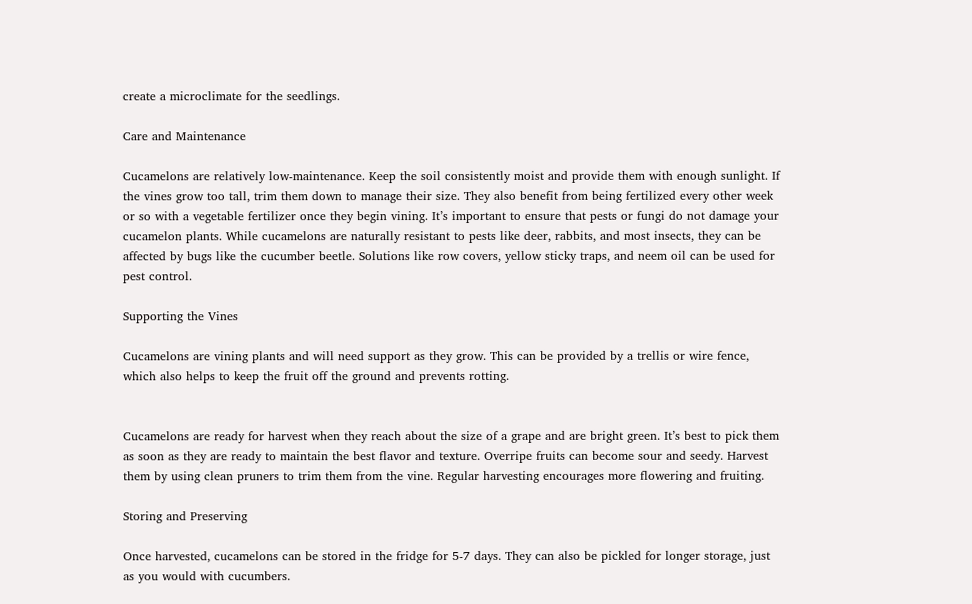create a microclimate for the seedlings.

Care and Maintenance

Cucamelons are relatively low-maintenance. Keep the soil consistently moist and provide them with enough sunlight. If the vines grow too tall, trim them down to manage their size. They also benefit from being fertilized every other week or so with a vegetable fertilizer once they begin vining. It’s important to ensure that pests or fungi do not damage your cucamelon plants. While cucamelons are naturally resistant to pests like deer, rabbits, and most insects, they can be affected by bugs like the cucumber beetle. Solutions like row covers, yellow sticky traps, and neem oil can be used for pest control.

Supporting the Vines

Cucamelons are vining plants and will need support as they grow. This can be provided by a trellis or wire fence, which also helps to keep the fruit off the ground and prevents rotting.


Cucamelons are ready for harvest when they reach about the size of a grape and are bright green. It’s best to pick them as soon as they are ready to maintain the best flavor and texture. Overripe fruits can become sour and seedy. Harvest them by using clean pruners to trim them from the vine. Regular harvesting encourages more flowering and fruiting.

Storing and Preserving

Once harvested, cucamelons can be stored in the fridge for 5-7 days. They can also be pickled for longer storage, just as you would with cucumbers.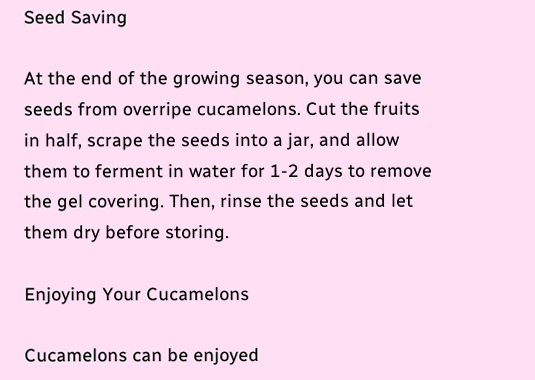Seed Saving

At the end of the growing season, you can save seeds from overripe cucamelons. Cut the fruits in half, scrape the seeds into a jar, and allow them to ferment in water for 1-2 days to remove the gel covering. Then, rinse the seeds and let them dry before storing.

Enjoying Your Cucamelons

Cucamelons can be enjoyed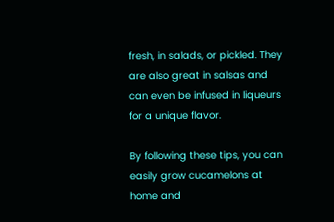fresh, in salads, or pickled. They are also great in salsas and can even be infused in liqueurs for a unique flavor.

By following these tips, you can easily grow cucamelons at home and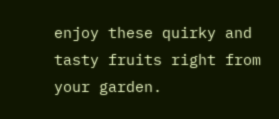enjoy these quirky and tasty fruits right from your garden.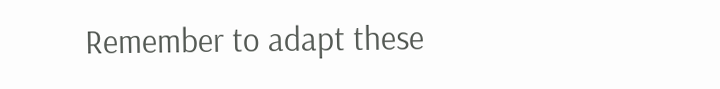Remember to adapt these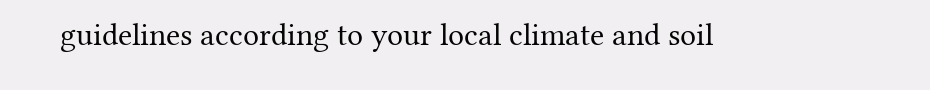guidelines according to your local climate and soil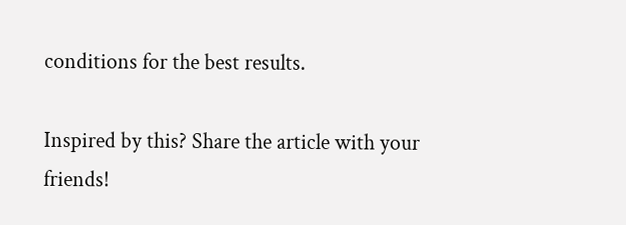conditions for the best results.

Inspired by this? Share the article with your friends!